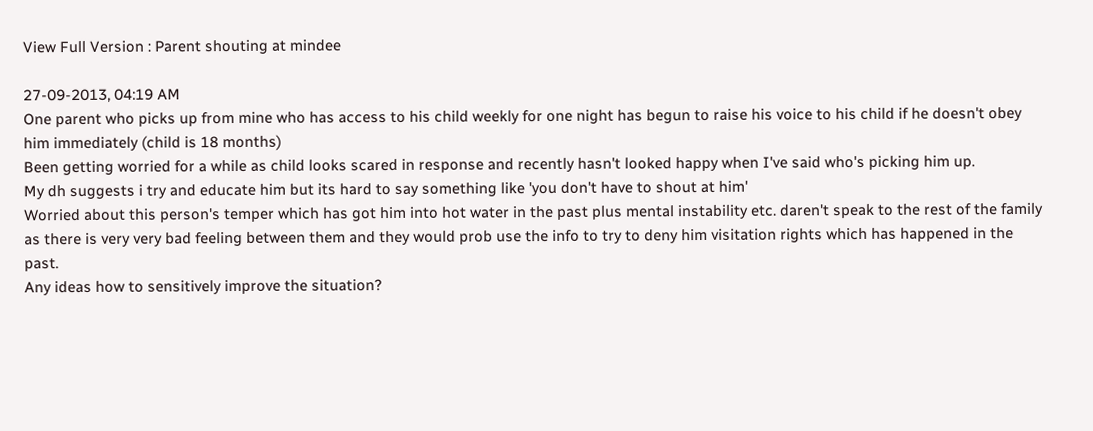View Full Version : Parent shouting at mindee

27-09-2013, 04:19 AM
One parent who picks up from mine who has access to his child weekly for one night has begun to raise his voice to his child if he doesn't obey him immediately (child is 18 months)
Been getting worried for a while as child looks scared in response and recently hasn't looked happy when I've said who's picking him up.
My dh suggests i try and educate him but its hard to say something like 'you don't have to shout at him'
Worried about this person's temper which has got him into hot water in the past plus mental instability etc. daren't speak to the rest of the family as there is very very bad feeling between them and they would prob use the info to try to deny him visitation rights which has happened in the past.
Any ideas how to sensitively improve the situation?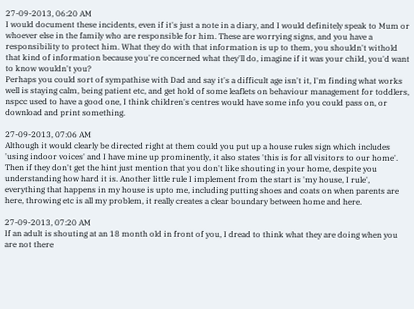27-09-2013, 06:20 AM
I would document these incidents, even if it's just a note in a diary, and I would definitely speak to Mum or whoever else in the family who are responsible for him. These are worrying signs, and you have a responsibility to protect him. What they do with that information is up to them, you shouldn't withold that kind of information because you're concerned what they'll do, imagine if it was your child, you'd want to know wouldn't you?
Perhaps you could sort of sympathise with Dad and say it's a difficult age isn't it, I'm finding what works well is staying calm, being patient etc, and get hold of some leaflets on behaviour management for toddlers, nspcc used to have a good one, I think children's centres would have some info you could pass on, or download and print something.

27-09-2013, 07:06 AM
Although it would clearly be directed right at them could you put up a house rules sign which includes 'using indoor voices' and I have mine up prominently, it also states 'this is for all visitors to our home'. Then if they don't get the hint just mention that you don't like shouting in your home, despite you understanding how hard it is. Another little rule I implement from the start is 'my house, I rule', everything that happens in my house is upto me, including putting shoes and coats on when parents are here, throwing etc is all my problem, it really creates a clear boundary between home and here.

27-09-2013, 07:20 AM
If an adult is shouting at an 18 month old in front of you, I dread to think what they are doing when you are not there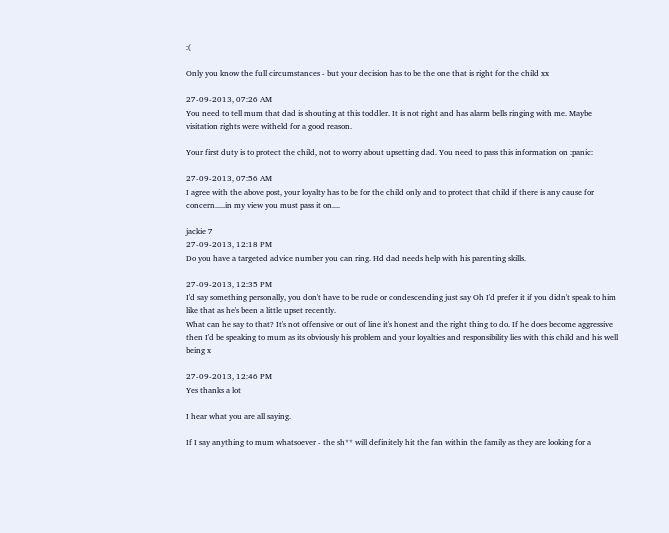:(

Only you know the full circumstances - but your decision has to be the one that is right for the child xx

27-09-2013, 07:26 AM
You need to tell mum that dad is shouting at this toddler. It is not right and has alarm bells ringing with me. Maybe visitation rights were witheld for a good reason.

Your first duty is to protect the child, not to worry about upsetting dad. You need to pass this information on :panic:

27-09-2013, 07:56 AM
I agree with the above post, your loyalty has to be for the child only and to protect that child if there is any cause for concern.....in my view you must pass it on....

jackie 7
27-09-2013, 12:18 PM
Do you have a targeted advice number you can ring. Hd dad needs help with his parenting skills.

27-09-2013, 12:35 PM
I'd say something personally, you don't have to be rude or condescending just say Oh I'd prefer it if you didn't speak to him like that as he's been a little upset recently.
What can he say to that? It's not offensive or out of line it's honest and the right thing to do. If he does become aggressive then I'd be speaking to mum as its obviously his problem and your loyalties and responsibility lies with this child and his well being x

27-09-2013, 12:46 PM
Yes thanks a lot

I hear what you are all saying.

If I say anything to mum whatsoever - the sh** will definitely hit the fan within the family as they are looking for a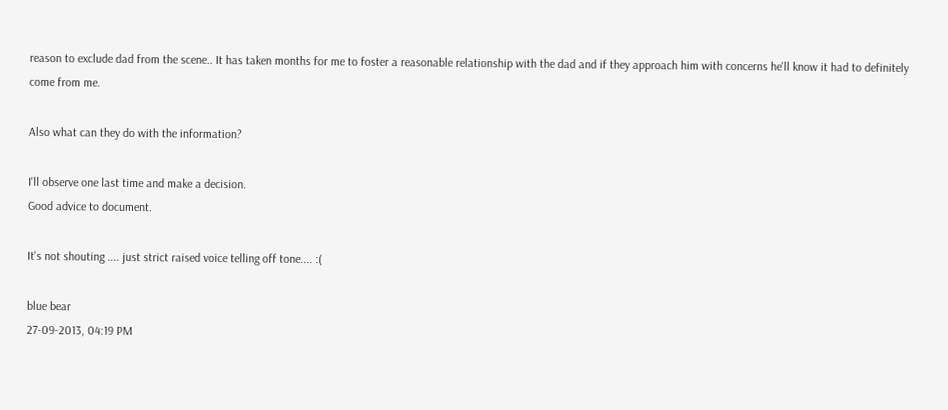reason to exclude dad from the scene.. It has taken months for me to foster a reasonable relationship with the dad and if they approach him with concerns he'll know it had to definitely come from me.

Also what can they do with the information?

I'll observe one last time and make a decision.
Good advice to document.

It's not shouting .... just strict raised voice telling off tone.... :(

blue bear
27-09-2013, 04:19 PM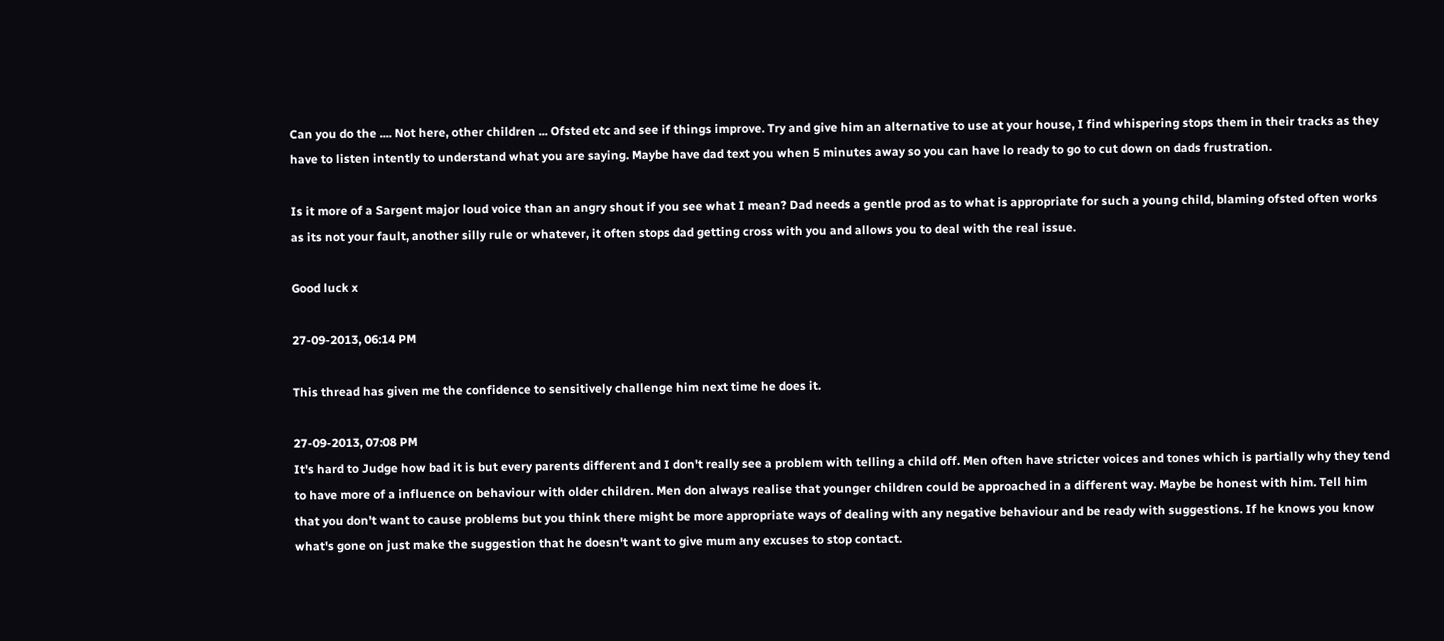Can you do the .... Not here, other children ... Ofsted etc and see if things improve. Try and give him an alternative to use at your house, I find whispering stops them in their tracks as they have to listen intently to understand what you are saying. Maybe have dad text you when 5 minutes away so you can have lo ready to go to cut down on dads frustration.

Is it more of a Sargent major loud voice than an angry shout if you see what I mean? Dad needs a gentle prod as to what is appropriate for such a young child, blaming ofsted often works as its not your fault, another silly rule or whatever, it often stops dad getting cross with you and allows you to deal with the real issue.

Good luck x

27-09-2013, 06:14 PM

This thread has given me the confidence to sensitively challenge him next time he does it.

27-09-2013, 07:08 PM
It's hard to Judge how bad it is but every parents different and I don't really see a problem with telling a child off. Men often have stricter voices and tones which is partially why they tend to have more of a influence on behaviour with older children. Men don always realise that younger children could be approached in a different way. Maybe be honest with him. Tell him that you don't want to cause problems but you think there might be more appropriate ways of dealing with any negative behaviour and be ready with suggestions. If he knows you know what's gone on just make the suggestion that he doesn't want to give mum any excuses to stop contact.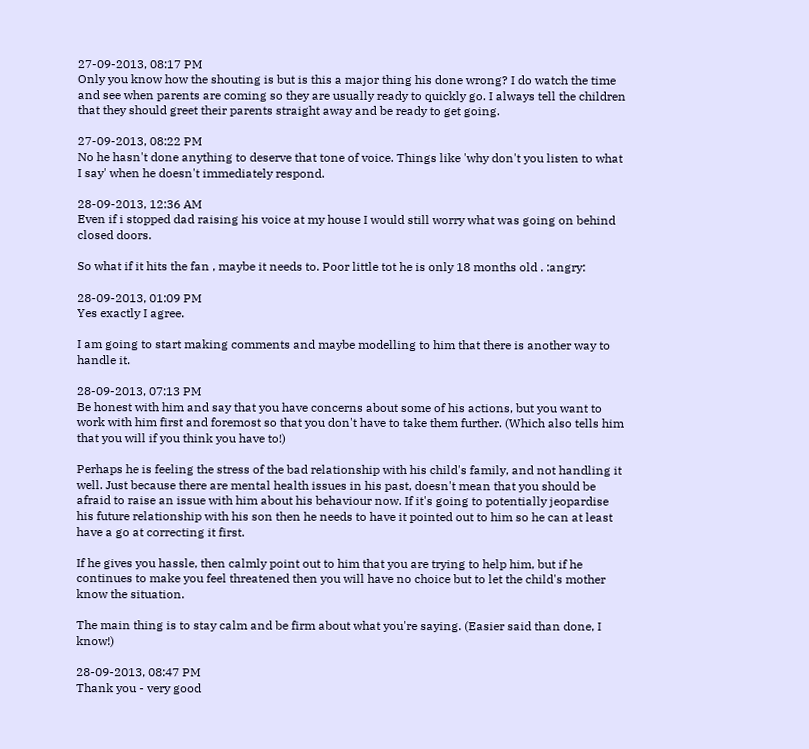27-09-2013, 08:17 PM
Only you know how the shouting is but is this a major thing his done wrong? I do watch the time and see when parents are coming so they are usually ready to quickly go. I always tell the children that they should greet their parents straight away and be ready to get going.

27-09-2013, 08:22 PM
No he hasn't done anything to deserve that tone of voice. Things like 'why don't you listen to what I say' when he doesn't immediately respond.

28-09-2013, 12:36 AM
Even if i stopped dad raising his voice at my house I would still worry what was going on behind closed doors.

So what if it hits the fan , maybe it needs to. Poor little tot he is only 18 months old . :angry:

28-09-2013, 01:09 PM
Yes exactly I agree.

I am going to start making comments and maybe modelling to him that there is another way to handle it.

28-09-2013, 07:13 PM
Be honest with him and say that you have concerns about some of his actions, but you want to work with him first and foremost so that you don't have to take them further. (Which also tells him that you will if you think you have to!)

Perhaps he is feeling the stress of the bad relationship with his child's family, and not handling it well. Just because there are mental health issues in his past, doesn't mean that you should be afraid to raise an issue with him about his behaviour now. If it's going to potentially jeopardise his future relationship with his son then he needs to have it pointed out to him so he can at least have a go at correcting it first.

If he gives you hassle, then calmly point out to him that you are trying to help him, but if he continues to make you feel threatened then you will have no choice but to let the child's mother know the situation.

The main thing is to stay calm and be firm about what you're saying. (Easier said than done, I know!)

28-09-2013, 08:47 PM
Thank you - very good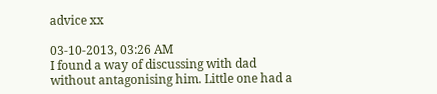advice xx

03-10-2013, 03:26 AM
I found a way of discussing with dad without antagonising him. Little one had a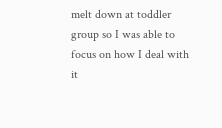melt down at toddler group so I was able to focus on how I deal with it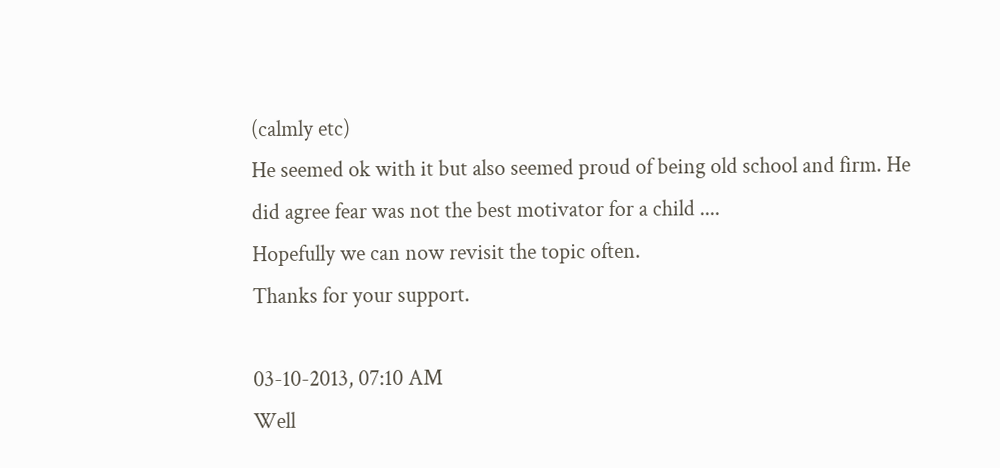(calmly etc)
He seemed ok with it but also seemed proud of being old school and firm. He did agree fear was not the best motivator for a child ....
Hopefully we can now revisit the topic often.
Thanks for your support.

03-10-2013, 07:10 AM
Well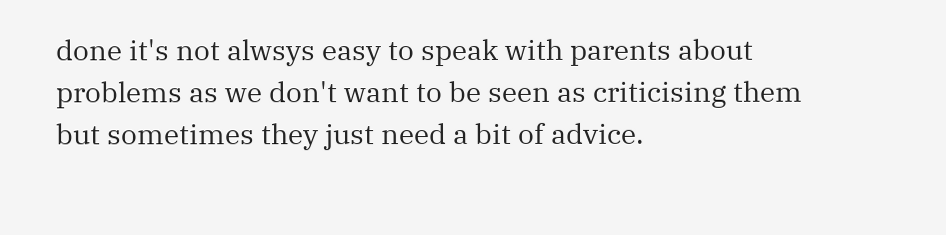done it's not alwsys easy to speak with parents about problems as we don't want to be seen as criticising them but sometimes they just need a bit of advice.